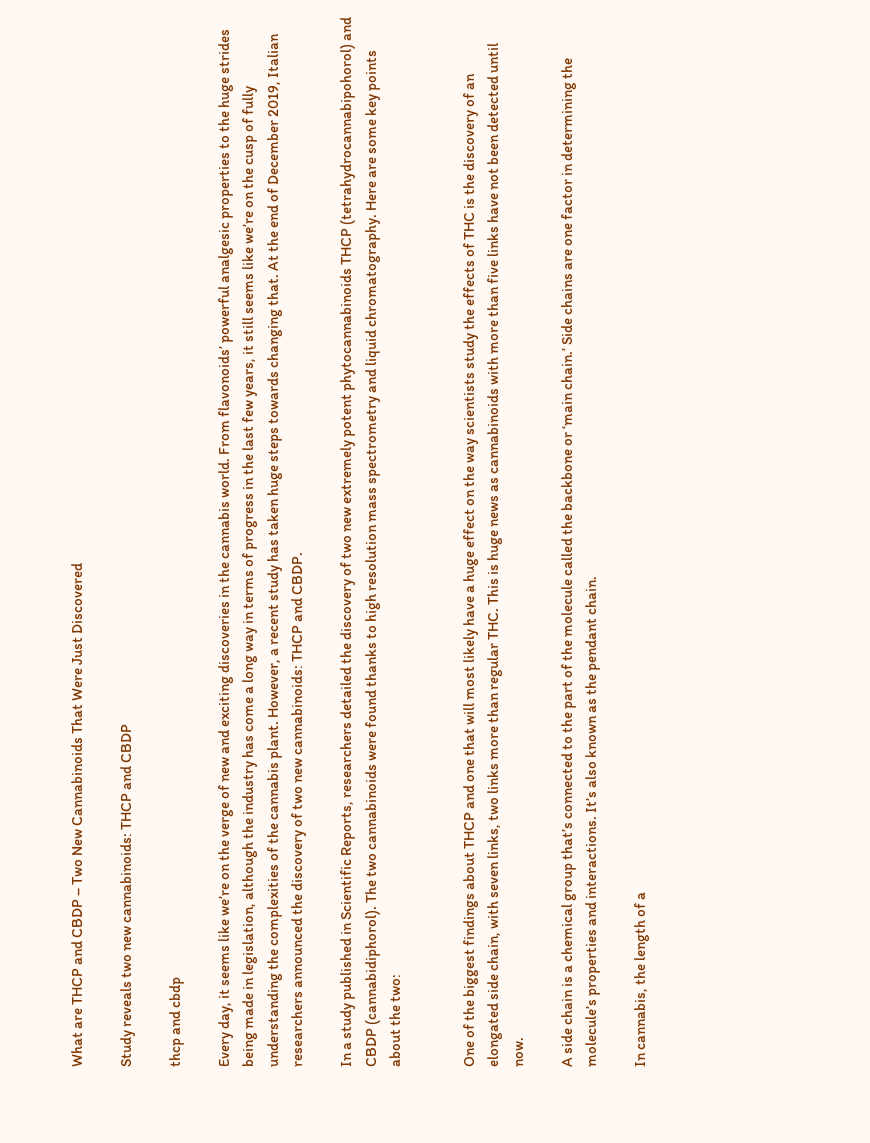What are THCP and CBDP – Two New Cannabinoids That Were Just Discovered

Study reveals two new cannabinoids: THCP and CBDP

thcp and cbdp

Every day, it seems like we’re on the verge of new and exciting discoveries in the cannabis world. From flavonoids’ powerful analgesic properties to the huge strides being made in legislation, although the industry has come a long way in terms of progress in the last few years, it still seems like we’re on the cusp of fully understanding the complexities of the cannabis plant. However, a recent study has taken huge steps towards changing that. At the end of December 2019, Italian researchers announced the discovery of two new cannabinoids: THCP and CBDP.

In a study published in Scientific Reports, researchers detailed the discovery of two new extremely potent phytocannabinoids THCP (tetrahydrocannabipohorol) and CBDP (cannabidiphorol). The two cannabinoids were found thanks to high resolution mass spectrometry and liquid chromatography. Here are some key points about the two:


One of the biggest findings about THCP and one that will most likely have a huge effect on the way scientists study the effects of THC is the discovery of an elongated side chain, with seven links, two links more than regular THC. This is huge news as cannabinoids with more than five links have not been detected until now.

A side chain is a chemical group that’s connected to the part of the molecule called the backbone or ‘main chain.’ Side chains are one factor in determining the molecule’s properties and interactions. It’s also known as the pendant chain.

In cannabis, the length of a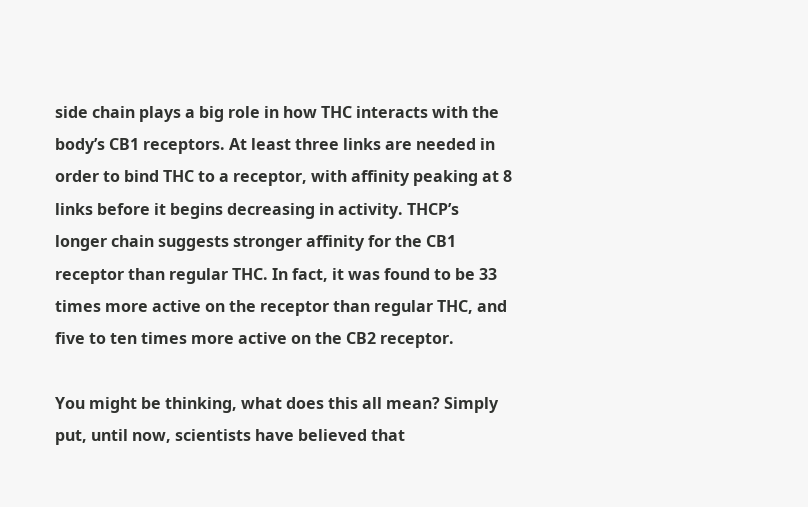side chain plays a big role in how THC interacts with the body’s CB1 receptors. At least three links are needed in order to bind THC to a receptor, with affinity peaking at 8 links before it begins decreasing in activity. THCP’s longer chain suggests stronger affinity for the CB1 receptor than regular THC. In fact, it was found to be 33 times more active on the receptor than regular THC, and five to ten times more active on the CB2 receptor.

You might be thinking, what does this all mean? Simply put, until now, scientists have believed that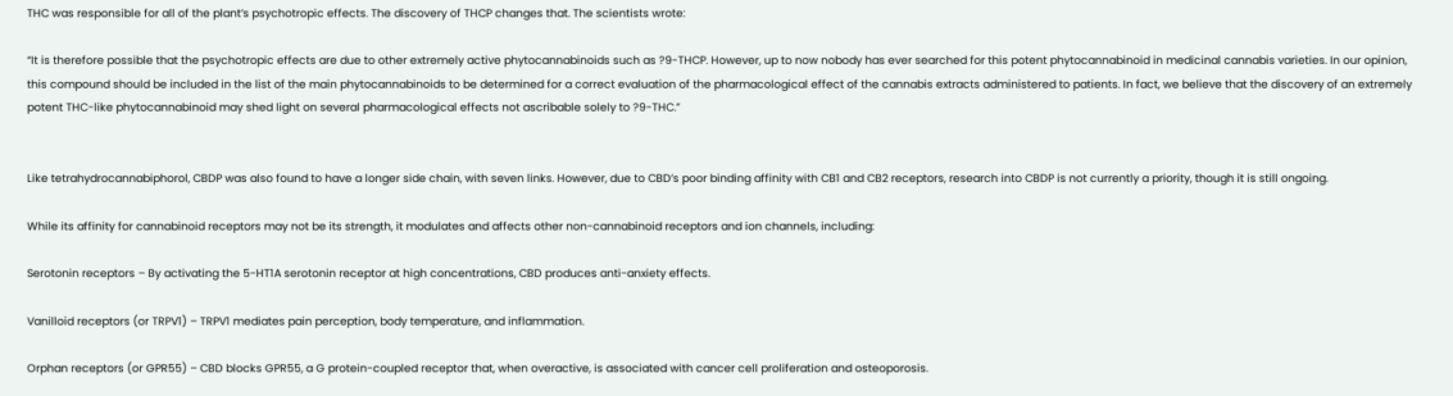THC was responsible for all of the plant’s psychotropic effects. The discovery of THCP changes that. The scientists wrote:

“It is therefore possible that the psychotropic effects are due to other extremely active phytocannabinoids such as ?9-THCP. However, up to now nobody has ever searched for this potent phytocannabinoid in medicinal cannabis varieties. In our opinion, this compound should be included in the list of the main phytocannabinoids to be determined for a correct evaluation of the pharmacological effect of the cannabis extracts administered to patients. In fact, we believe that the discovery of an extremely potent THC-like phytocannabinoid may shed light on several pharmacological effects not ascribable solely to ?9-THC.”


Like tetrahydrocannabiphorol, CBDP was also found to have a longer side chain, with seven links. However, due to CBD’s poor binding affinity with CB1 and CB2 receptors, research into CBDP is not currently a priority, though it is still ongoing.

While its affinity for cannabinoid receptors may not be its strength, it modulates and affects other non-cannabinoid receptors and ion channels, including:

Serotonin receptors – By activating the 5-HT1A serotonin receptor at high concentrations, CBD produces anti-anxiety effects.

Vanilloid receptors (or TRPV1) – TRPV1 mediates pain perception, body temperature, and inflammation.

Orphan receptors (or GPR55) – CBD blocks GPR55, a G protein-coupled receptor that, when overactive, is associated with cancer cell proliferation and osteoporosis.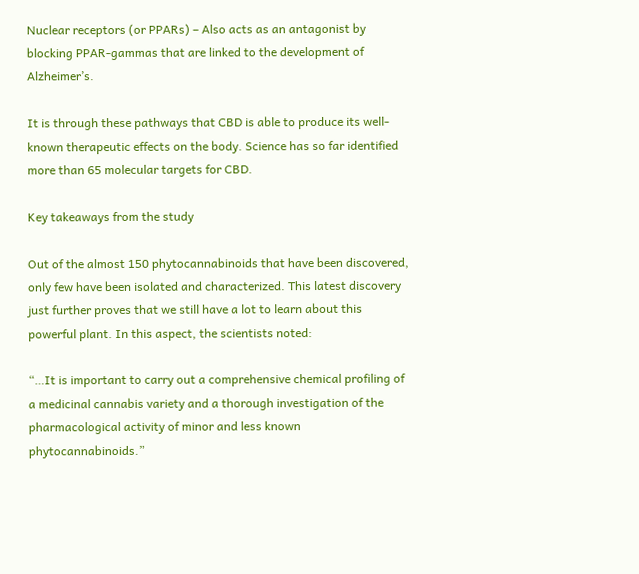Nuclear receptors (or PPARs) – Also acts as an antagonist by blocking PPAR-gammas that are linked to the development of Alzheimer’s.

It is through these pathways that CBD is able to produce its well-known therapeutic effects on the body. Science has so far identified more than 65 molecular targets for CBD.

Key takeaways from the study

Out of the almost 150 phytocannabinoids that have been discovered, only few have been isolated and characterized. This latest discovery just further proves that we still have a lot to learn about this powerful plant. In this aspect, the scientists noted:

“…It is important to carry out a comprehensive chemical profiling of a medicinal cannabis variety and a thorough investigation of the pharmacological activity of minor and less known phytocannabinoids.”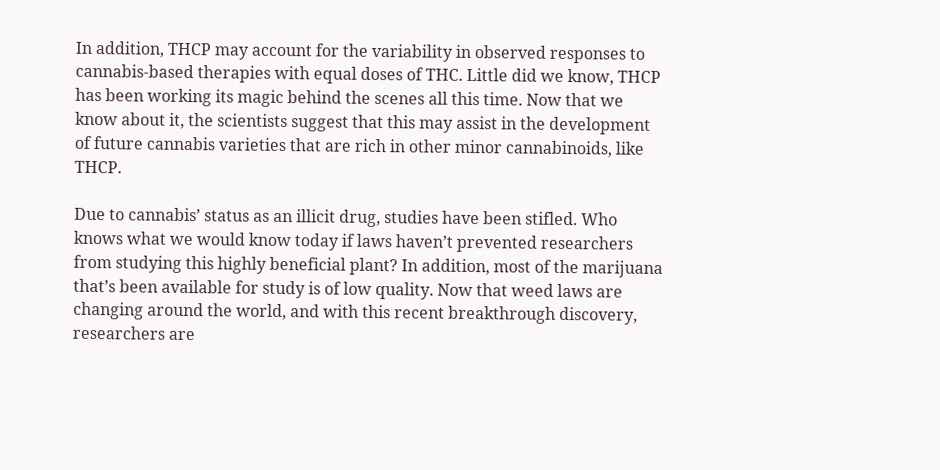In addition, THCP may account for the variability in observed responses to cannabis-based therapies with equal doses of THC. Little did we know, THCP has been working its magic behind the scenes all this time. Now that we know about it, the scientists suggest that this may assist in the development of future cannabis varieties that are rich in other minor cannabinoids, like THCP.

Due to cannabis’ status as an illicit drug, studies have been stifled. Who knows what we would know today if laws haven’t prevented researchers from studying this highly beneficial plant? In addition, most of the marijuana that’s been available for study is of low quality. Now that weed laws are changing around the world, and with this recent breakthrough discovery, researchers are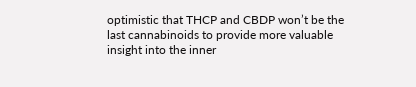optimistic that THCP and CBDP won’t be the last cannabinoids to provide more valuable insight into the inner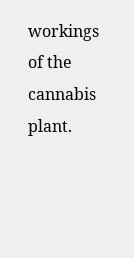workings of the cannabis plant.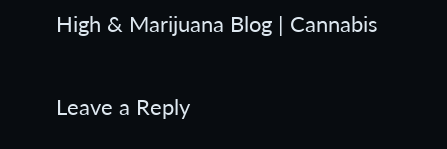High & Marijuana Blog | Cannabis

Leave a Reply